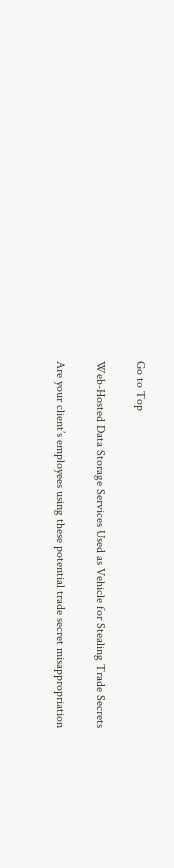Go to Top

Web-Hosted Data Storage Services Used as Vehicle for Stealing Trade Secrets

Are your client’s employees using these potential trade secret misappropriation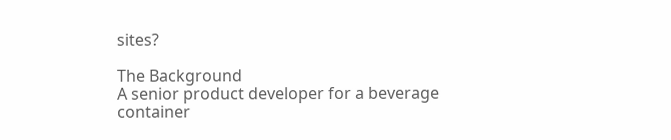sites?

The Background
A senior product developer for a beverage container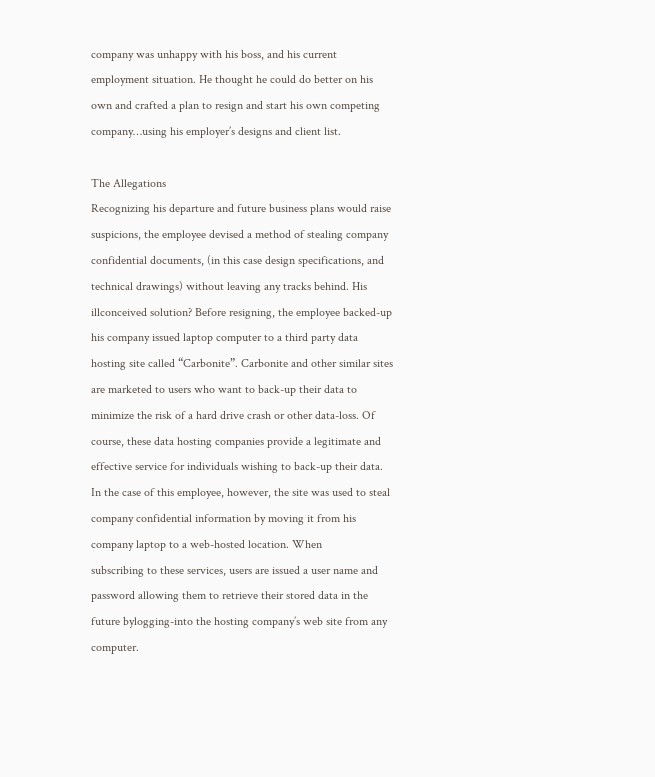company was unhappy with his boss, and his current employment situation. He thought he could do better on his own and crafted a plan to resign and start his own competing company…using his employer’s designs and client list.

The Allegations
Recognizing his departure and future business plans would raise suspicions, the employee devised a method of stealing company confidential documents, (in this case design specifications, and
technical drawings) without leaving any tracks behind. His illconceived solution? Before resigning, the employee backed-up his company issued laptop computer to a third party data hosting site called “Carbonite”. Carbonite and other similar sites are marketed to users who want to back-up their data to minimize the risk of a hard drive crash or other data-loss. Of course, these data hosting companies provide a legitimate and effective service for individuals wishing to back-up their data. In the case of this employee, however, the site was used to steal company confidential information by moving it from his company laptop to a web-hosted location. When
subscribing to these services, users are issued a user name and password allowing them to retrieve their stored data in the future bylogging-into the hosting company’s web site from any computer.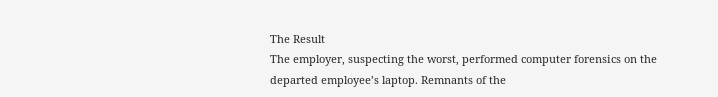The Result
The employer, suspecting the worst, performed computer forensics on the departed employee’s laptop. Remnants of the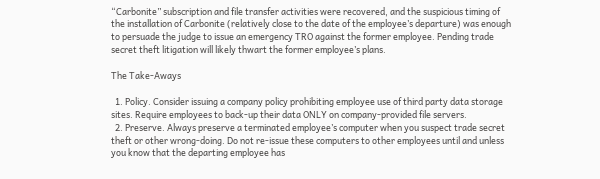“Carbonite” subscription and file transfer activities were recovered, and the suspicious timing of the installation of Carbonite (relatively close to the date of the employee’s departure) was enough to persuade the judge to issue an emergency TRO against the former employee. Pending trade secret theft litigation will likely thwart the former employee’s plans.

The Take-Aways

  1. Policy. Consider issuing a company policy prohibiting employee use of third party data storage sites. Require employees to back-up their data ONLY on company-provided file servers.
  2. Preserve. Always preserve a terminated employee’s computer when you suspect trade secret theft or other wrong-doing. Do not re-issue these computers to other employees until and unless you know that the departing employee has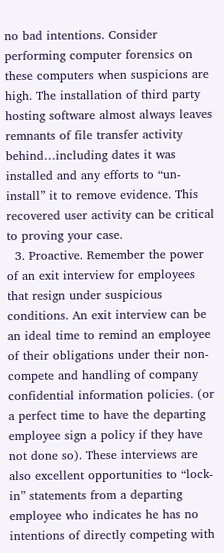no bad intentions. Consider performing computer forensics on these computers when suspicions are high. The installation of third party hosting software almost always leaves remnants of file transfer activity behind…including dates it was installed and any efforts to “un-install” it to remove evidence. This recovered user activity can be critical to proving your case.
  3. Proactive. Remember the power of an exit interview for employees that resign under suspicious conditions. An exit interview can be an ideal time to remind an employee of their obligations under their non-compete and handling of company confidential information policies. (or a perfect time to have the departing employee sign a policy if they have not done so). These interviews are also excellent opportunities to “lock-in” statements from a departing employee who indicates he has no intentions of directly competing with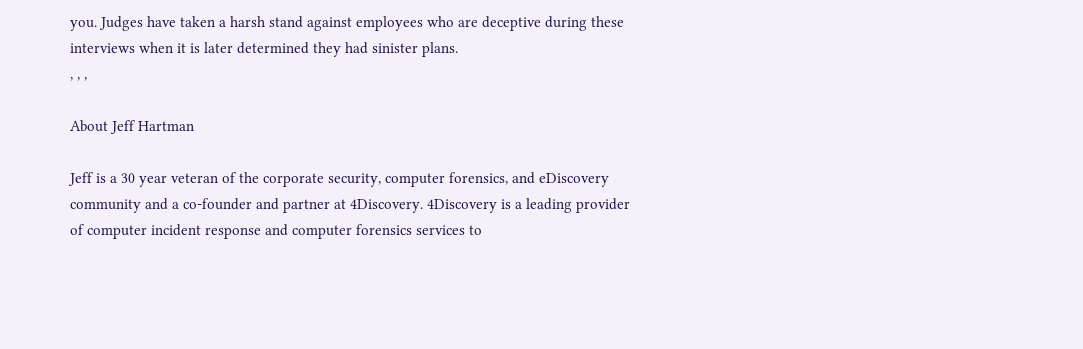you. Judges have taken a harsh stand against employees who are deceptive during these interviews when it is later determined they had sinister plans.
, , ,

About Jeff Hartman

Jeff is a 30 year veteran of the corporate security, computer forensics, and eDiscovery community and a co-founder and partner at 4Discovery. 4Discovery is a leading provider of computer incident response and computer forensics services to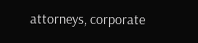attorneys, corporate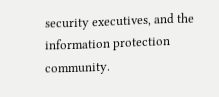security executives, and the information protection community.